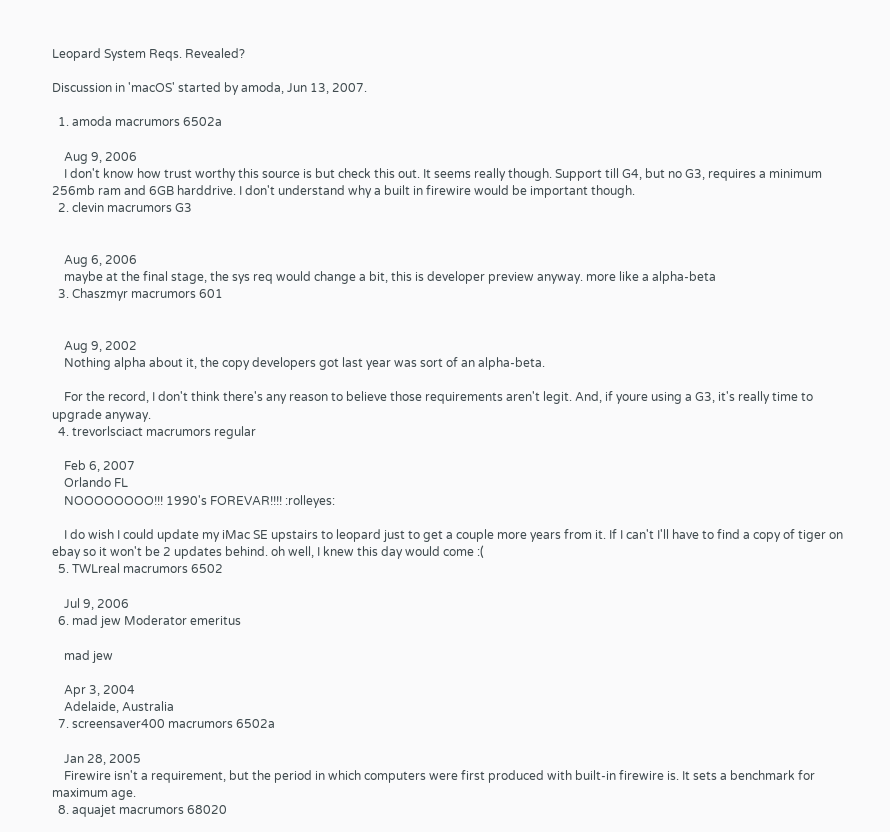Leopard System Reqs. Revealed?

Discussion in 'macOS' started by amoda, Jun 13, 2007.

  1. amoda macrumors 6502a

    Aug 9, 2006
    I don't know how trust worthy this source is but check this out. It seems really though. Support till G4, but no G3, requires a minimum 256mb ram and 6GB harddrive. I don't understand why a built in firewire would be important though.
  2. clevin macrumors G3


    Aug 6, 2006
    maybe at the final stage, the sys req would change a bit, this is developer preview anyway. more like a alpha-beta
  3. Chaszmyr macrumors 601


    Aug 9, 2002
    Nothing alpha about it, the copy developers got last year was sort of an alpha-beta.

    For the record, I don't think there's any reason to believe those requirements aren't legit. And, if youre using a G3, it's really time to upgrade anyway.
  4. trevorlsciact macrumors regular

    Feb 6, 2007
    Orlando FL
    NOOOOOOOO!!! 1990's FOREVAR!!!! :rolleyes:

    I do wish I could update my iMac SE upstairs to leopard just to get a couple more years from it. If I can't I'll have to find a copy of tiger on ebay so it won't be 2 updates behind. oh well, I knew this day would come :(
  5. TWLreal macrumors 6502

    Jul 9, 2006
  6. mad jew Moderator emeritus

    mad jew

    Apr 3, 2004
    Adelaide, Australia
  7. screensaver400 macrumors 6502a

    Jan 28, 2005
    Firewire isn't a requirement, but the period in which computers were first produced with built-in firewire is. It sets a benchmark for maximum age.
  8. aquajet macrumors 68020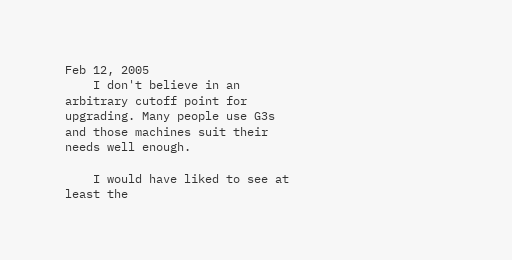Feb 12, 2005
    I don't believe in an arbitrary cutoff point for upgrading. Many people use G3s and those machines suit their needs well enough.

    I would have liked to see at least the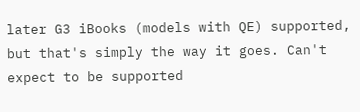later G3 iBooks (models with QE) supported, but that's simply the way it goes. Can't expect to be supported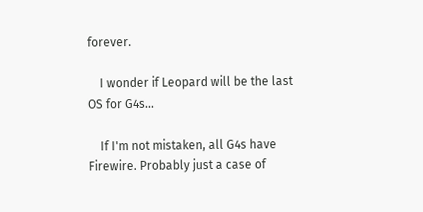forever.

    I wonder if Leopard will be the last OS for G4s...

    If I'm not mistaken, all G4s have Firewire. Probably just a case of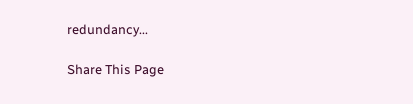redundancy...

Share This Page